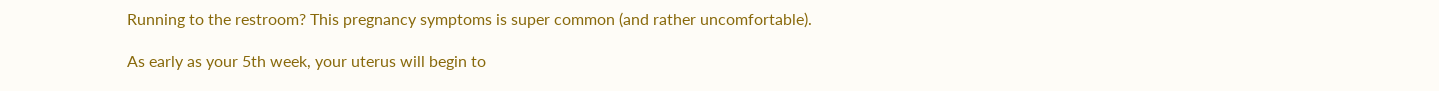Running to the restroom? This pregnancy symptoms is super common (and rather uncomfortable).

As early as your 5th week, your uterus will begin to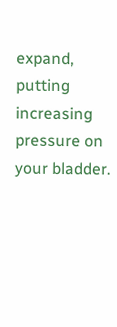expand, putting increasing pressure on your bladder.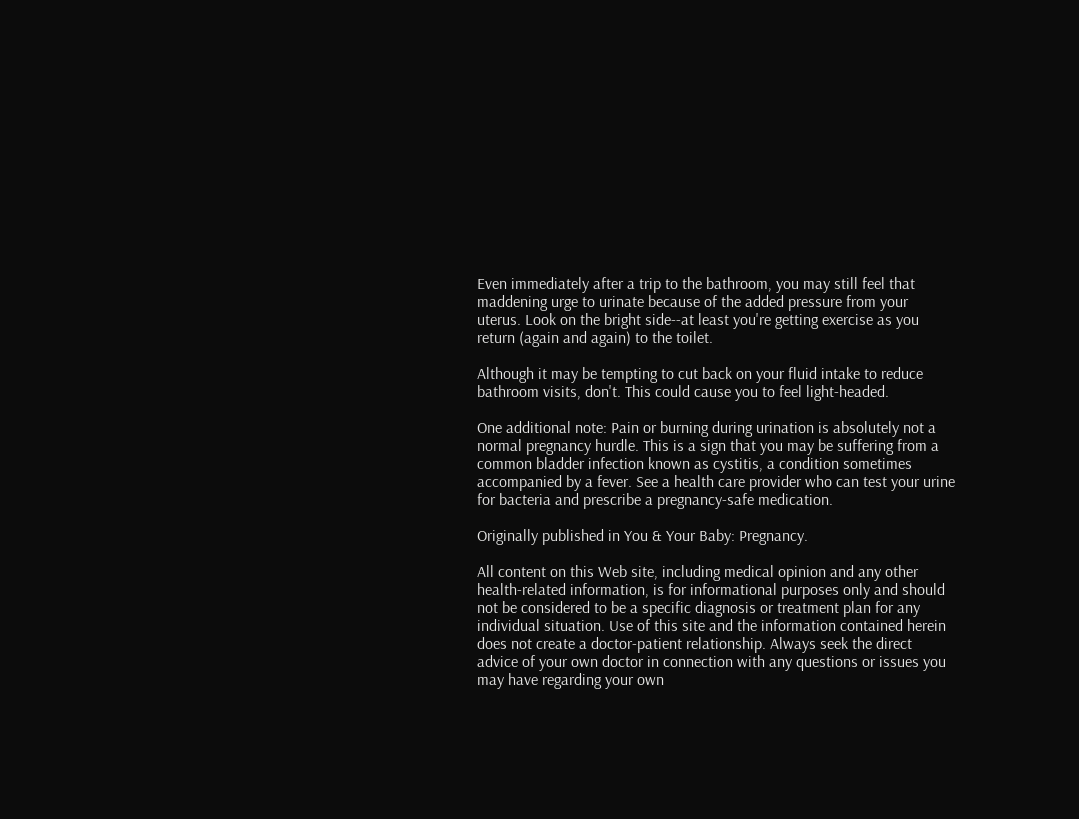Even immediately after a trip to the bathroom, you may still feel that maddening urge to urinate because of the added pressure from your uterus. Look on the bright side--at least you're getting exercise as you return (again and again) to the toilet.

Although it may be tempting to cut back on your fluid intake to reduce bathroom visits, don't. This could cause you to feel light-headed.

One additional note: Pain or burning during urination is absolutely not a normal pregnancy hurdle. This is a sign that you may be suffering from a common bladder infection known as cystitis, a condition sometimes accompanied by a fever. See a health care provider who can test your urine for bacteria and prescribe a pregnancy-safe medication.

Originally published in You & Your Baby: Pregnancy.

All content on this Web site, including medical opinion and any other health-related information, is for informational purposes only and should not be considered to be a specific diagnosis or treatment plan for any individual situation. Use of this site and the information contained herein does not create a doctor-patient relationship. Always seek the direct advice of your own doctor in connection with any questions or issues you may have regarding your own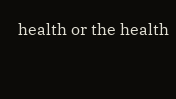health or the health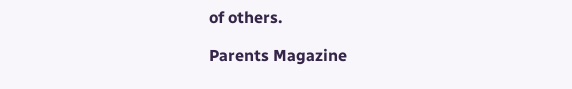of others.

Parents Magazine